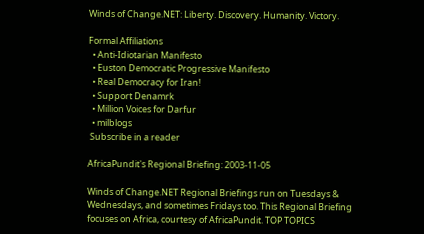Winds of Change.NET: Liberty. Discovery. Humanity. Victory.

Formal Affiliations
  • Anti-Idiotarian Manifesto
  • Euston Democratic Progressive Manifesto
  • Real Democracy for Iran!
  • Support Denamrk
  • Million Voices for Darfur
  • milblogs
 Subscribe in a reader

AfricaPundit's Regional Briefing: 2003-11-05

Winds of Change.NET Regional Briefings run on Tuesdays & Wednesdays, and sometimes Fridays too. This Regional Briefing focuses on Africa, courtesy of AfricaPundit. TOP TOPICS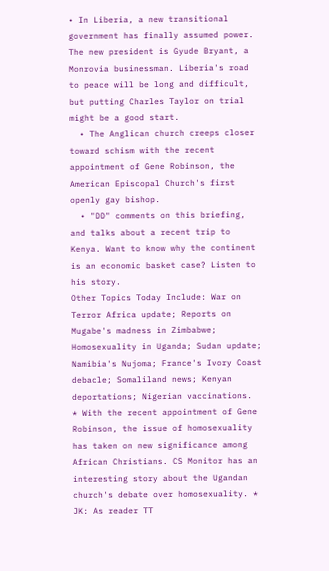• In Liberia, a new transitional government has finally assumed power. The new president is Gyude Bryant, a Monrovia businessman. Liberia's road to peace will be long and difficult, but putting Charles Taylor on trial might be a good start.
  • The Anglican church creeps closer toward schism with the recent appointment of Gene Robinson, the American Episcopal Church's first openly gay bishop.
  • "DD" comments on this briefing, and talks about a recent trip to Kenya. Want to know why the continent is an economic basket case? Listen to his story.
Other Topics Today Include: War on Terror Africa update; Reports on Mugabe's madness in Zimbabwe; Homosexuality in Uganda; Sudan update; Namibia's Nujoma; France's Ivory Coast debacle; Somaliland news; Kenyan deportations; Nigerian vaccinations.
* With the recent appointment of Gene Robinson, the issue of homosexuality has taken on new significance among African Christians. CS Monitor has an interesting story about the Ugandan church's debate over homosexuality. * JK: As reader TT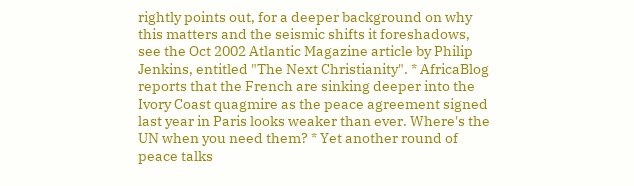rightly points out, for a deeper background on why this matters and the seismic shifts it foreshadows, see the Oct 2002 Atlantic Magazine article by Philip Jenkins, entitled "The Next Christianity". * AfricaBlog reports that the French are sinking deeper into the Ivory Coast quagmire as the peace agreement signed last year in Paris looks weaker than ever. Where's the UN when you need them? * Yet another round of peace talks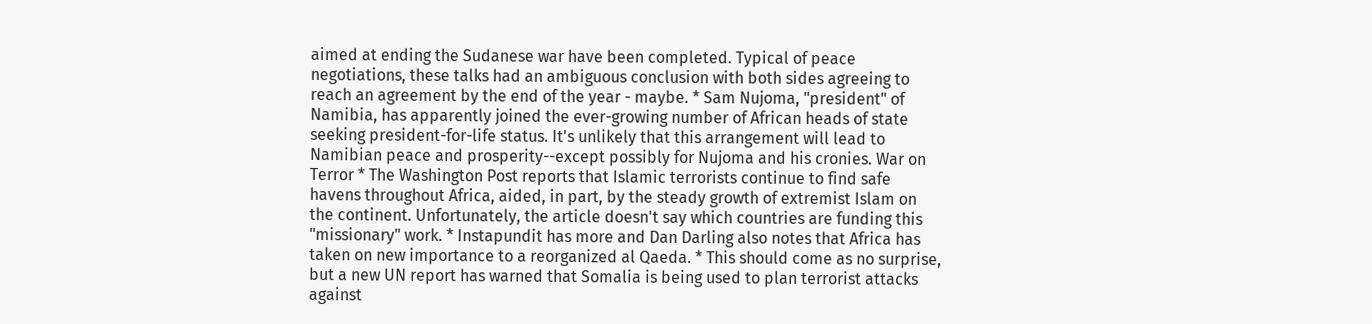aimed at ending the Sudanese war have been completed. Typical of peace negotiations, these talks had an ambiguous conclusion with both sides agreeing to reach an agreement by the end of the year - maybe. * Sam Nujoma, "president" of Namibia, has apparently joined the ever-growing number of African heads of state seeking president-for-life status. It's unlikely that this arrangement will lead to Namibian peace and prosperity--except possibly for Nujoma and his cronies. War on Terror * The Washington Post reports that Islamic terrorists continue to find safe havens throughout Africa, aided, in part, by the steady growth of extremist Islam on the continent. Unfortunately, the article doesn't say which countries are funding this "missionary" work. * Instapundit has more and Dan Darling also notes that Africa has taken on new importance to a reorganized al Qaeda. * This should come as no surprise, but a new UN report has warned that Somalia is being used to plan terrorist attacks against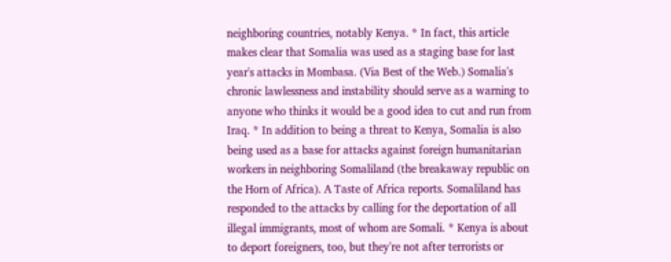neighboring countries, notably Kenya. * In fact, this article makes clear that Somalia was used as a staging base for last year's attacks in Mombasa. (Via Best of the Web.) Somalia's chronic lawlessness and instability should serve as a warning to anyone who thinks it would be a good idea to cut and run from Iraq. * In addition to being a threat to Kenya, Somalia is also being used as a base for attacks against foreign humanitarian workers in neighboring Somaliland (the breakaway republic on the Horn of Africa). A Taste of Africa reports. Somaliland has responded to the attacks by calling for the deportation of all illegal immigrants, most of whom are Somali. * Kenya is about to deport foreigners, too, but they're not after terrorists or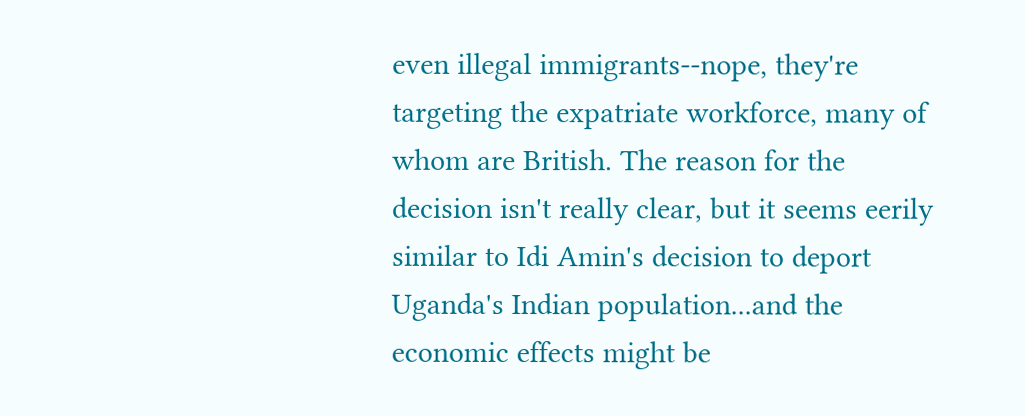even illegal immigrants--nope, they're targeting the expatriate workforce, many of whom are British. The reason for the decision isn't really clear, but it seems eerily similar to Idi Amin's decision to deport Uganda's Indian population...and the economic effects might be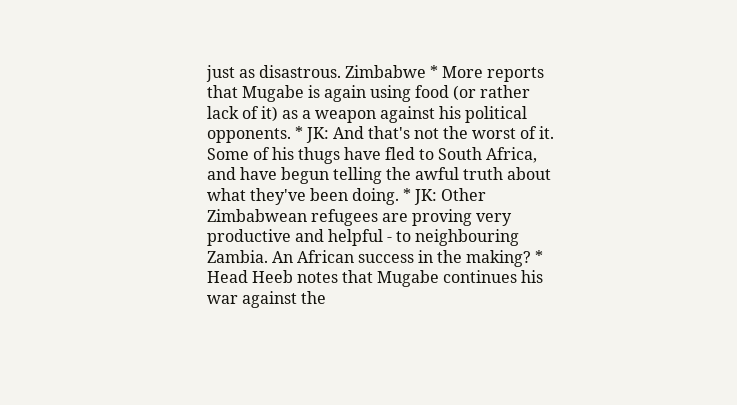just as disastrous. Zimbabwe * More reports that Mugabe is again using food (or rather lack of it) as a weapon against his political opponents. * JK: And that's not the worst of it. Some of his thugs have fled to South Africa, and have begun telling the awful truth about what they've been doing. * JK: Other Zimbabwean refugees are proving very productive and helpful - to neighbouring Zambia. An African success in the making? * Head Heeb notes that Mugabe continues his war against the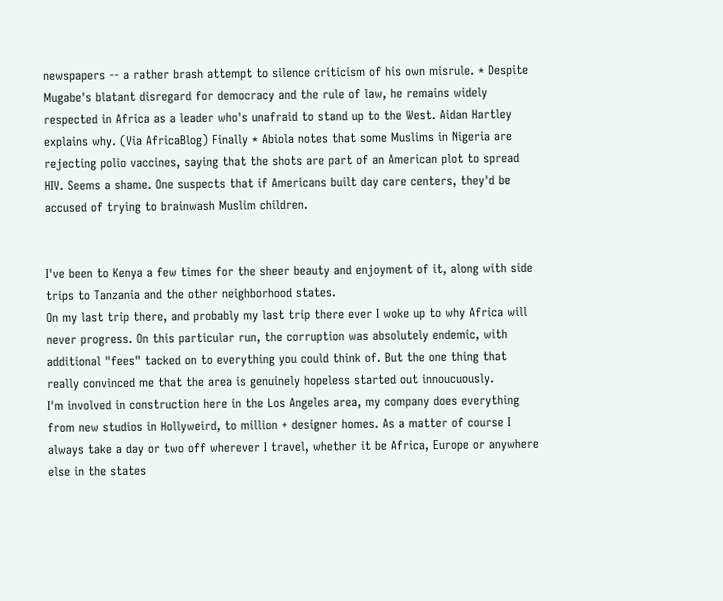newspapers -- a rather brash attempt to silence criticism of his own misrule. * Despite Mugabe's blatant disregard for democracy and the rule of law, he remains widely respected in Africa as a leader who's unafraid to stand up to the West. Aidan Hartley explains why. (Via AfricaBlog) Finally * Abiola notes that some Muslims in Nigeria are rejecting polio vaccines, saying that the shots are part of an American plot to spread HIV. Seems a shame. One suspects that if Americans built day care centers, they'd be accused of trying to brainwash Muslim children.


I've been to Kenya a few times for the sheer beauty and enjoyment of it, along with side trips to Tanzania and the other neighborhood states.
On my last trip there, and probably my last trip there ever I woke up to why Africa will never progress. On this particular run, the corruption was absolutely endemic, with additional "fees" tacked on to everything you could think of. But the one thing that really convinced me that the area is genuinely hopeless started out innoucuously.
I'm involved in construction here in the Los Angeles area, my company does everything from new studios in Hollyweird, to million + designer homes. As a matter of course I always take a day or two off wherever I travel, whether it be Africa, Europe or anywhere else in the states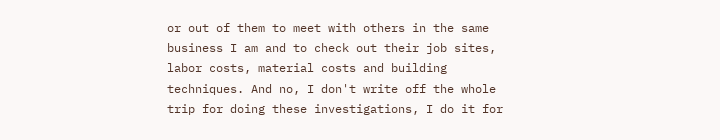or out of them to meet with others in the same business I am and to check out their job sites, labor costs, material costs and building techniques. And no, I don't write off the whole trip for doing these investigations, I do it for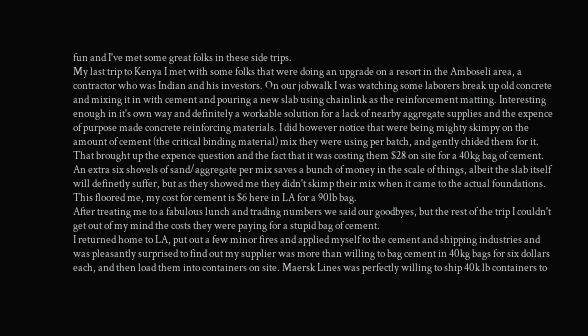fun and I've met some great folks in these side trips.
My last trip to Kenya I met with some folks that were doing an upgrade on a resort in the Amboseli area, a contractor who was Indian and his investors. On our jobwalk I was watching some laborers break up old concrete and mixing it in with cement and pouring a new slab using chainlink as the reinforcement matting. Interesting enough in it's own way and definitely a workable solution for a lack of nearby aggregate supplies and the expence of purpose made concrete reinforcing materials. I did however notice that were being mighty skimpy on the amount of cement (the critical binding material) mix they were using per batch, and gently chided them for it. That brought up the expence question and the fact that it was costing them $28 on site for a 40kg bag of cement. An extra six shovels of sand/aggregate per mix saves a bunch of money in the scale of things, albeit the slab itself will definetly suffer, but as they showed me they didn't skimp their mix when it came to the actual foundations.
This floored me, my cost for cement is $6 here in LA for a 90lb bag.
After treating me to a fabulous lunch and trading numbers we said our goodbyes, but the rest of the trip I couldn't get out of my mind the costs they were paying for a stupid bag of cement.
I returned home to LA, put out a few minor fires and applied myself to the cement and shipping industries and was pleasantly surprised to find out my supplier was more than willing to bag cement in 40kg bags for six dollars each, and then load them into containers on site. Maersk Lines was perfectly willing to ship 40k lb containers to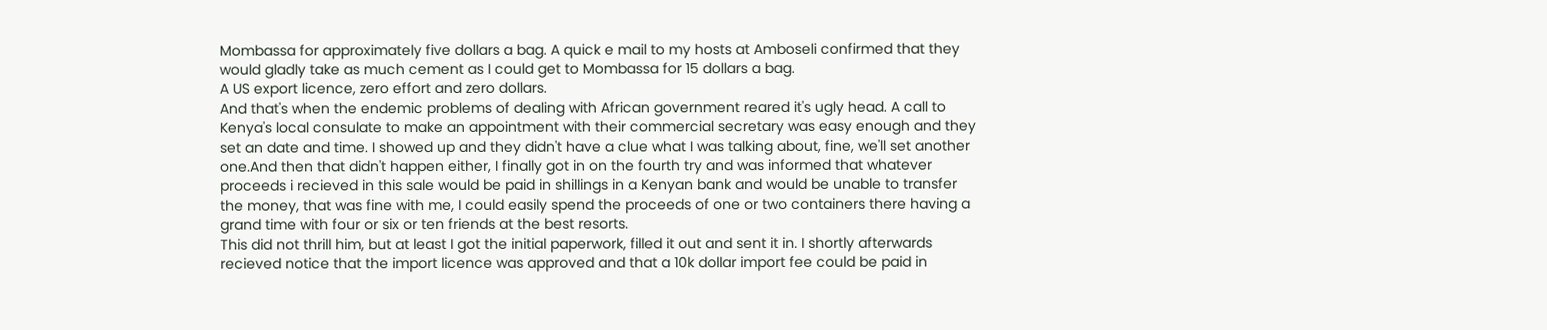Mombassa for approximately five dollars a bag. A quick e mail to my hosts at Amboseli confirmed that they would gladly take as much cement as I could get to Mombassa for 15 dollars a bag.
A US export licence, zero effort and zero dollars.
And that's when the endemic problems of dealing with African government reared it's ugly head. A call to Kenya's local consulate to make an appointment with their commercial secretary was easy enough and they set an date and time. I showed up and they didn't have a clue what I was talking about, fine, we'll set another one.And then that didn't happen either, I finally got in on the fourth try and was informed that whatever proceeds i recieved in this sale would be paid in shillings in a Kenyan bank and would be unable to transfer the money, that was fine with me, I could easily spend the proceeds of one or two containers there having a grand time with four or six or ten friends at the best resorts.
This did not thrill him, but at least I got the initial paperwork, filled it out and sent it in. I shortly afterwards recieved notice that the import licence was approved and that a 10k dollar import fee could be paid in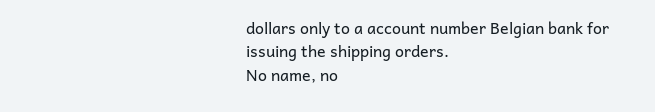dollars only to a account number Belgian bank for issuing the shipping orders.
No name, no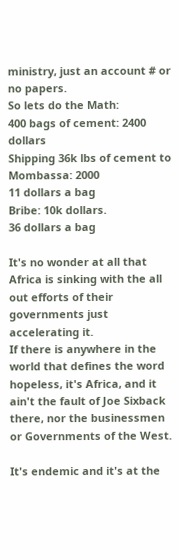ministry, just an account # or no papers.
So lets do the Math:
400 bags of cement: 2400 dollars
Shipping 36k lbs of cement to Mombassa: 2000
11 dollars a bag
Bribe: 10k dollars.
36 dollars a bag

It's no wonder at all that Africa is sinking with the all out efforts of their governments just accelerating it.
If there is anywhere in the world that defines the word hopeless, it's Africa, and it ain't the fault of Joe Sixback there, nor the businessmen or Governments of the West.

It's endemic and it's at the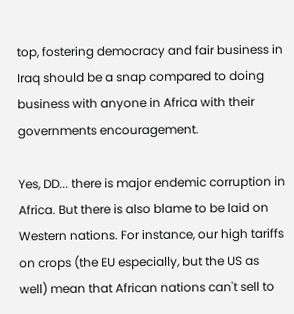top, fostering democracy and fair business in Iraq should be a snap compared to doing business with anyone in Africa with their governments encouragement.

Yes, DD... there is major endemic corruption in Africa. But there is also blame to be laid on Western nations. For instance, our high tariffs on crops (the EU especially, but the US as well) mean that African nations can't sell to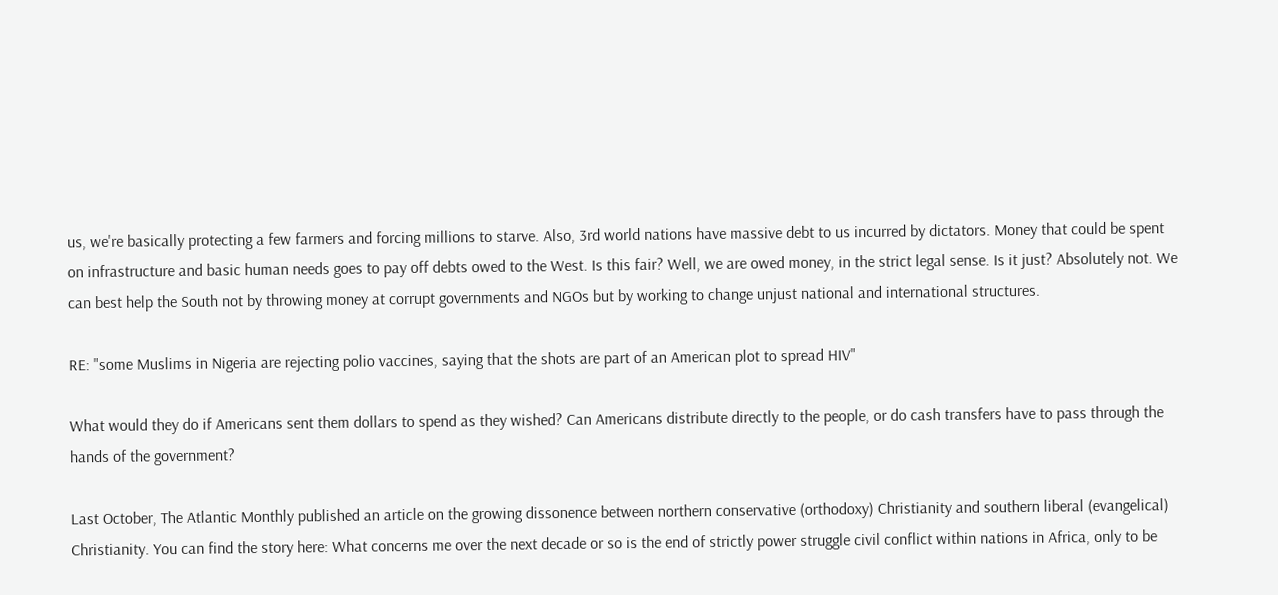us, we're basically protecting a few farmers and forcing millions to starve. Also, 3rd world nations have massive debt to us incurred by dictators. Money that could be spent on infrastructure and basic human needs goes to pay off debts owed to the West. Is this fair? Well, we are owed money, in the strict legal sense. Is it just? Absolutely not. We can best help the South not by throwing money at corrupt governments and NGOs but by working to change unjust national and international structures.

RE: "some Muslims in Nigeria are rejecting polio vaccines, saying that the shots are part of an American plot to spread HIV"

What would they do if Americans sent them dollars to spend as they wished? Can Americans distribute directly to the people, or do cash transfers have to pass through the hands of the government?

Last October, The Atlantic Monthly published an article on the growing dissonence between northern conservative (orthodoxy) Christianity and southern liberal (evangelical) Christianity. You can find the story here: What concerns me over the next decade or so is the end of strictly power struggle civil conflict within nations in Africa, only to be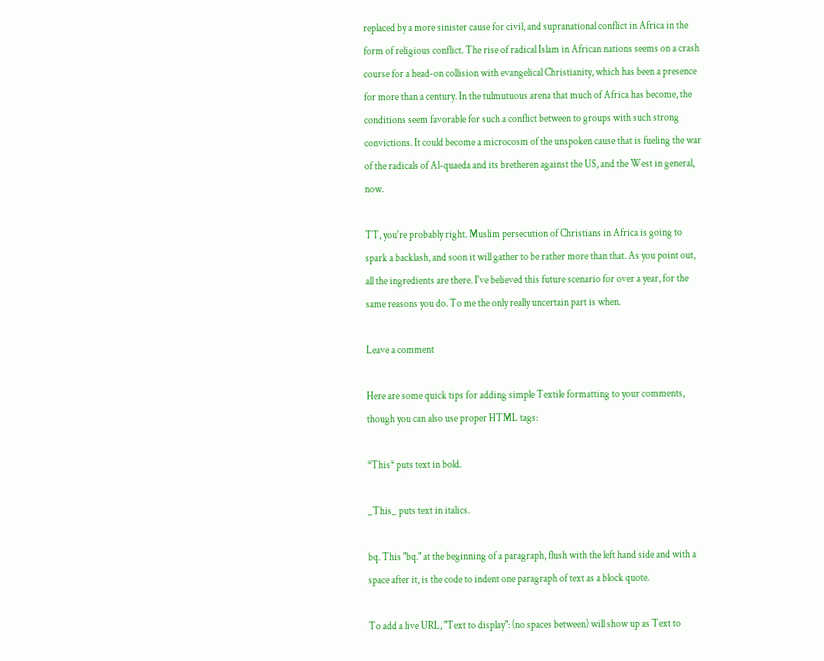replaced by a more sinister cause for civil, and supranational conflict in Africa in the form of religious conflict. The rise of radical Islam in African nations seems on a crash course for a head-on collision with evangelical Christianity, which has been a presence for more than a century. In the tulmutuous arena that much of Africa has become, the conditions seem favorable for such a conflict between to groups with such strong convictions. It could become a microcosm of the unspoken cause that is fueling the war of the radicals of Al-quaeda and its bretheren against the US, and the West in general, now.

TT, you're probably right. Muslim persecution of Christians in Africa is going to spark a backlash, and soon it will gather to be rather more than that. As you point out, all the ingredients are there. I've believed this future scenario for over a year, for the same reasons you do. To me the only really uncertain part is when.

Leave a comment

Here are some quick tips for adding simple Textile formatting to your comments, though you can also use proper HTML tags:

*This* puts text in bold.

_This_ puts text in italics.

bq. This "bq." at the beginning of a paragraph, flush with the left hand side and with a space after it, is the code to indent one paragraph of text as a block quote.

To add a live URL, "Text to display": (no spaces between) will show up as Text to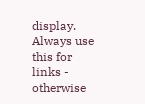display. Always use this for links - otherwise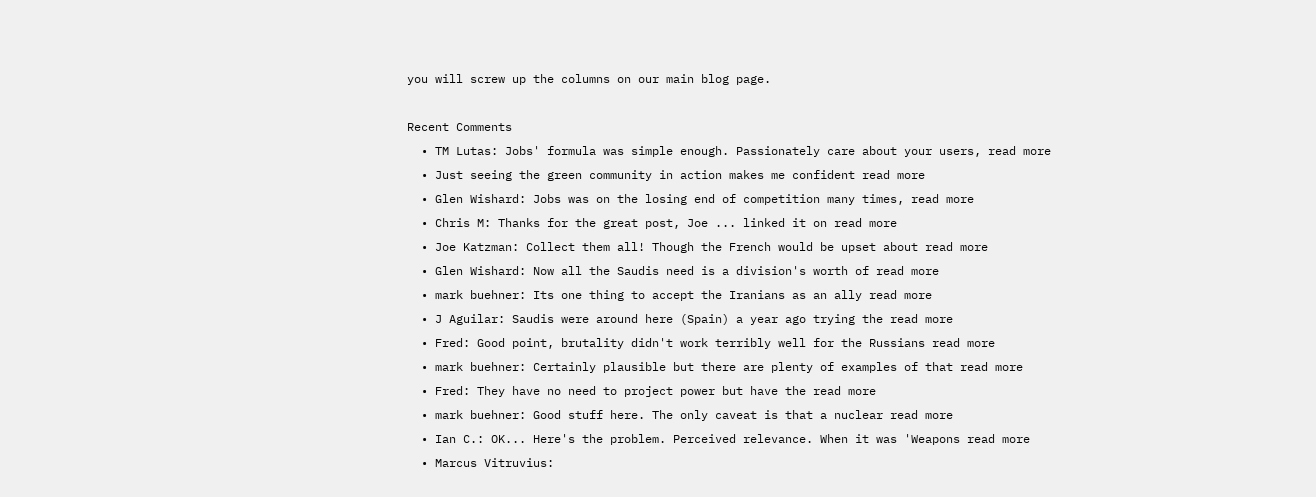you will screw up the columns on our main blog page.

Recent Comments
  • TM Lutas: Jobs' formula was simple enough. Passionately care about your users, read more
  • Just seeing the green community in action makes me confident read more
  • Glen Wishard: Jobs was on the losing end of competition many times, read more
  • Chris M: Thanks for the great post, Joe ... linked it on read more
  • Joe Katzman: Collect them all! Though the French would be upset about read more
  • Glen Wishard: Now all the Saudis need is a division's worth of read more
  • mark buehner: Its one thing to accept the Iranians as an ally read more
  • J Aguilar: Saudis were around here (Spain) a year ago trying the read more
  • Fred: Good point, brutality didn't work terribly well for the Russians read more
  • mark buehner: Certainly plausible but there are plenty of examples of that read more
  • Fred: They have no need to project power but have the read more
  • mark buehner: Good stuff here. The only caveat is that a nuclear read more
  • Ian C.: OK... Here's the problem. Perceived relevance. When it was 'Weapons read more
  • Marcus Vitruvius: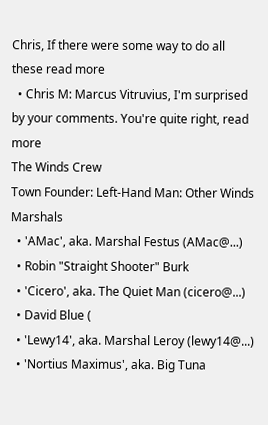Chris, If there were some way to do all these read more
  • Chris M: Marcus Vitruvius, I'm surprised by your comments. You're quite right, read more
The Winds Crew
Town Founder: Left-Hand Man: Other Winds Marshals
  • 'AMac', aka. Marshal Festus (AMac@...)
  • Robin "Straight Shooter" Burk
  • 'Cicero', aka. The Quiet Man (cicero@...)
  • David Blue (
  • 'Lewy14', aka. Marshal Leroy (lewy14@...)
  • 'Nortius Maximus', aka. Big Tuna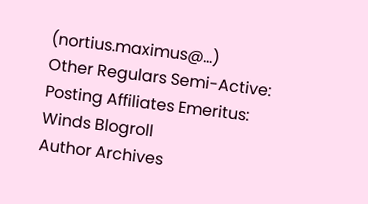(nortius.maximus@...)
Other Regulars Semi-Active: Posting Affiliates Emeritus:
Winds Blogroll
Author Archives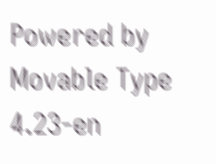Powered by Movable Type 4.23-en